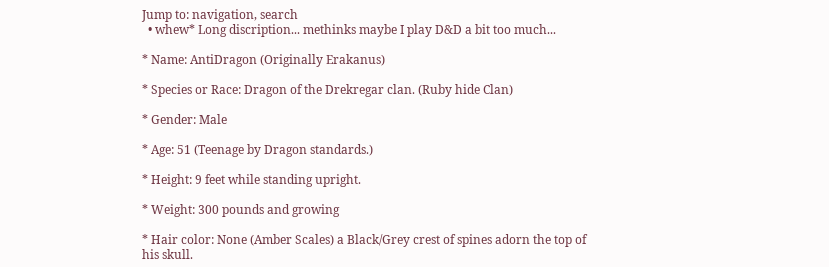Jump to: navigation, search
  • whew* Long discription... methinks maybe I play D&D a bit too much...

* Name: AntiDragon (Originally Erakanus)

* Species or Race: Dragon of the Drekregar clan. (Ruby hide Clan)

* Gender: Male

* Age: 51 (Teenage by Dragon standards.)

* Height: 9 feet while standing upright.

* Weight: 300 pounds and growing

* Hair color: None (Amber Scales) a Black/Grey crest of spines adorn the top of his skull.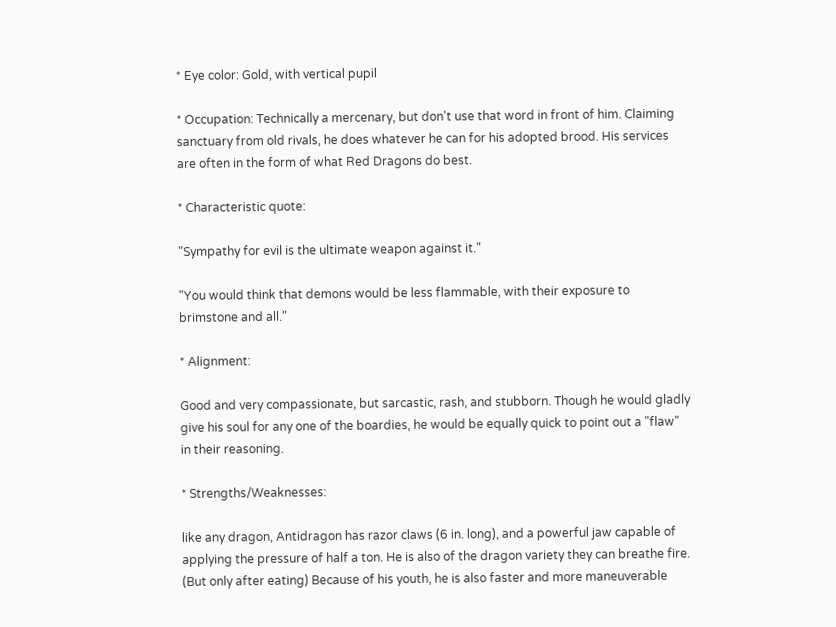* Eye color: Gold, with vertical pupil

* Occupation: Technically a mercenary, but don't use that word in front of him. Claiming sanctuary from old rivals, he does whatever he can for his adopted brood. His services are often in the form of what Red Dragons do best.

* Characteristic quote:

"Sympathy for evil is the ultimate weapon against it."

"You would think that demons would be less flammable, with their exposure to brimstone and all."

* Alignment:

Good and very compassionate, but sarcastic, rash, and stubborn. Though he would gladly give his soul for any one of the boardies, he would be equally quick to point out a "flaw" in their reasoning.

* Strengths/Weaknesses:

like any dragon, Antidragon has razor claws (6 in. long), and a powerful jaw capable of applying the pressure of half a ton. He is also of the dragon variety they can breathe fire. (But only after eating) Because of his youth, he is also faster and more maneuverable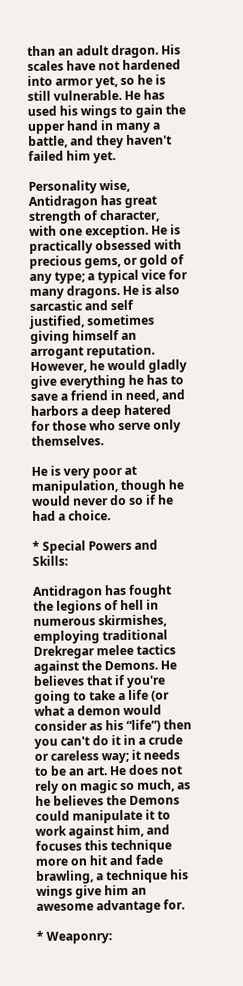than an adult dragon. His scales have not hardened into armor yet, so he is still vulnerable. He has used his wings to gain the upper hand in many a battle, and they haven't failed him yet.

Personality wise, Antidragon has great strength of character, with one exception. He is practically obsessed with precious gems, or gold of any type; a typical vice for many dragons. He is also sarcastic and self justified, sometimes giving himself an arrogant reputation. However, he would gladly give everything he has to save a friend in need, and harbors a deep hatered for those who serve only themselves.

He is very poor at manipulation, though he would never do so if he had a choice.

* Special Powers and Skills:

Antidragon has fought the legions of hell in numerous skirmishes, employing traditional Drekregar melee tactics against the Demons. He believes that if you're going to take a life (or what a demon would consider as his “life”) then you can't do it in a crude or careless way; it needs to be an art. He does not rely on magic so much, as he believes the Demons could manipulate it to work against him, and focuses this technique more on hit and fade brawling, a technique his wings give him an awesome advantage for.

* Weaponry: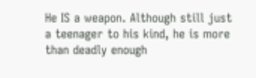He IS a weapon. Although still just a teenager to his kind, he is more than deadly enough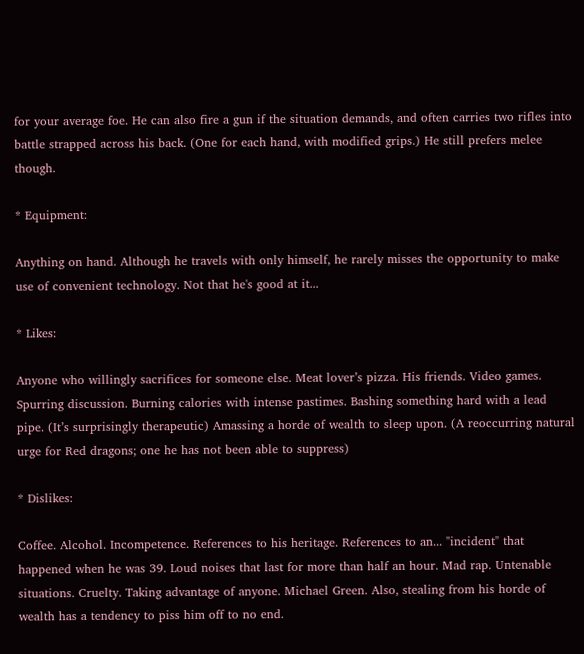for your average foe. He can also fire a gun if the situation demands, and often carries two rifles into battle strapped across his back. (One for each hand, with modified grips.) He still prefers melee though.

* Equipment:

Anything on hand. Although he travels with only himself, he rarely misses the opportunity to make use of convenient technology. Not that he's good at it...

* Likes:

Anyone who willingly sacrifices for someone else. Meat lover’s pizza. His friends. Video games. Spurring discussion. Burning calories with intense pastimes. Bashing something hard with a lead pipe. (It’s surprisingly therapeutic) Amassing a horde of wealth to sleep upon. (A reoccurring natural urge for Red dragons; one he has not been able to suppress)

* Dislikes:

Coffee. Alcohol. Incompetence. References to his heritage. References to an... "incident" that happened when he was 39. Loud noises that last for more than half an hour. Mad rap. Untenable situations. Cruelty. Taking advantage of anyone. Michael Green. Also, stealing from his horde of wealth has a tendency to piss him off to no end.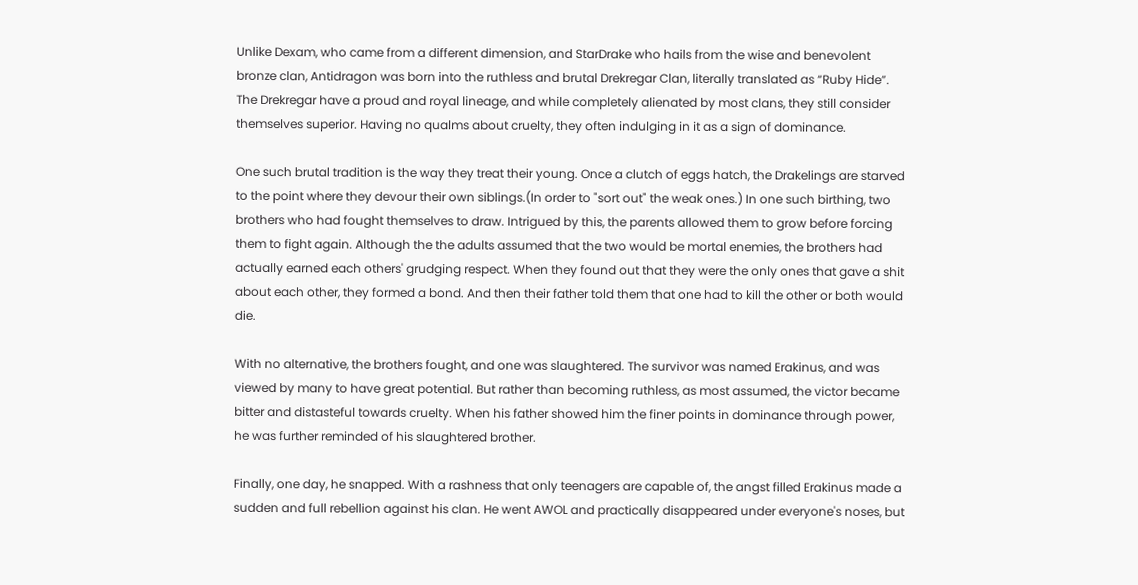Unlike Dexam, who came from a different dimension, and StarDrake who hails from the wise and benevolent bronze clan, Antidragon was born into the ruthless and brutal Drekregar Clan, literally translated as “Ruby Hide”. The Drekregar have a proud and royal lineage, and while completely alienated by most clans, they still consider themselves superior. Having no qualms about cruelty, they often indulging in it as a sign of dominance.

One such brutal tradition is the way they treat their young. Once a clutch of eggs hatch, the Drakelings are starved to the point where they devour their own siblings.(In order to "sort out" the weak ones.) In one such birthing, two brothers who had fought themselves to draw. Intrigued by this, the parents allowed them to grow before forcing them to fight again. Although the the adults assumed that the two would be mortal enemies, the brothers had actually earned each others' grudging respect. When they found out that they were the only ones that gave a shit about each other, they formed a bond. And then their father told them that one had to kill the other or both would die.

With no alternative, the brothers fought, and one was slaughtered. The survivor was named Erakinus, and was viewed by many to have great potential. But rather than becoming ruthless, as most assumed, the victor became bitter and distasteful towards cruelty. When his father showed him the finer points in dominance through power, he was further reminded of his slaughtered brother.

Finally, one day, he snapped. With a rashness that only teenagers are capable of, the angst filled Erakinus made a sudden and full rebellion against his clan. He went AWOL and practically disappeared under everyone's noses, but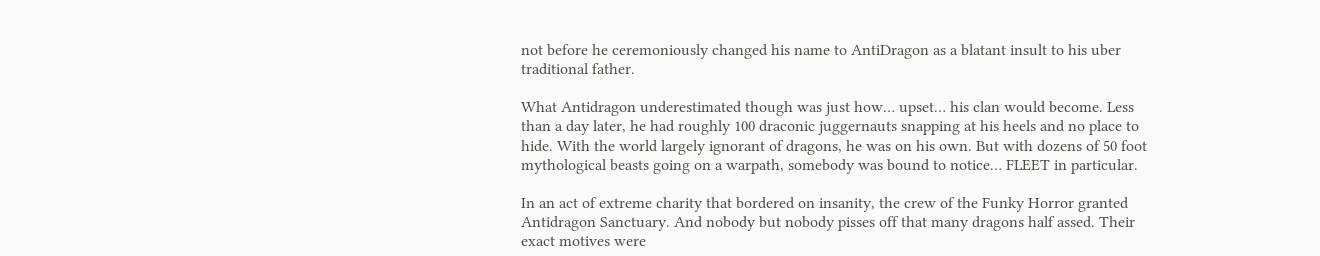not before he ceremoniously changed his name to AntiDragon as a blatant insult to his uber traditional father.

What Antidragon underestimated though was just how… upset… his clan would become. Less than a day later, he had roughly 100 draconic juggernauts snapping at his heels and no place to hide. With the world largely ignorant of dragons, he was on his own. But with dozens of 50 foot mythological beasts going on a warpath, somebody was bound to notice… FLEET in particular.

In an act of extreme charity that bordered on insanity, the crew of the Funky Horror granted Antidragon Sanctuary. And nobody but nobody pisses off that many dragons half assed. Their exact motives were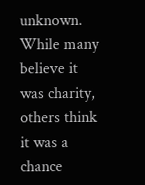unknown. While many believe it was charity, others think it was a chance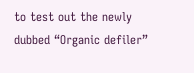to test out the newly dubbed “Organic defiler”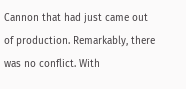Cannon that had just came out of production. Remarkably, there was no conflict. With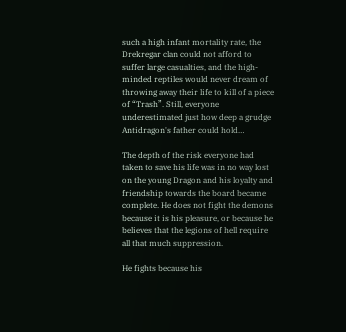such a high infant mortality rate, the Drekregar clan could not afford to suffer large casualties, and the high-minded reptiles would never dream of throwing away their life to kill of a piece of “Trash”. Still, everyone underestimated just how deep a grudge Antidragon's father could hold…

The depth of the risk everyone had taken to save his life was in no way lost on the young Dragon and his loyalty and friendship towards the board became complete. He does not fight the demons because it is his pleasure, or because he believes that the legions of hell require all that much suppression.

He fights because his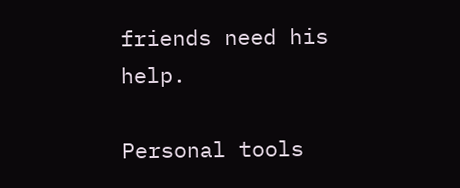friends need his help.

Personal tools